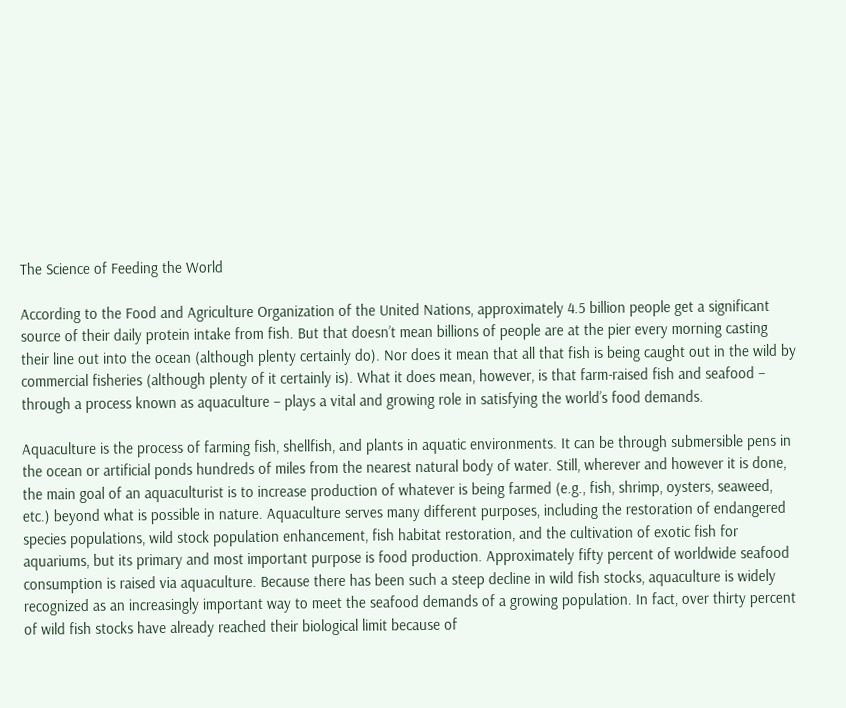The Science of Feeding the World

According to the Food and Agriculture Organization of the United Nations, approximately 4.5 billion people get a significant source of their daily protein intake from fish. But that doesn’t mean billions of people are at the pier every morning casting their line out into the ocean (although plenty certainly do). Nor does it mean that all that fish is being caught out in the wild by commercial fisheries (although plenty of it certainly is). What it does mean, however, is that farm-raised fish and seafood – through a process known as aquaculture – plays a vital and growing role in satisfying the world’s food demands.

Aquaculture is the process of farming fish, shellfish, and plants in aquatic environments. It can be through submersible pens in the ocean or artificial ponds hundreds of miles from the nearest natural body of water. Still, wherever and however it is done, the main goal of an aquaculturist is to increase production of whatever is being farmed (e.g., fish, shrimp, oysters, seaweed, etc.) beyond what is possible in nature. Aquaculture serves many different purposes, including the restoration of endangered species populations, wild stock population enhancement, fish habitat restoration, and the cultivation of exotic fish for aquariums, but its primary and most important purpose is food production. Approximately fifty percent of worldwide seafood consumption is raised via aquaculture. Because there has been such a steep decline in wild fish stocks, aquaculture is widely recognized as an increasingly important way to meet the seafood demands of a growing population. In fact, over thirty percent of wild fish stocks have already reached their biological limit because of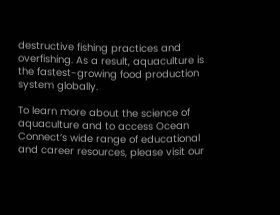destructive fishing practices and overfishing. As a result, aquaculture is the fastest-growing food production system globally.

To learn more about the science of aquaculture and to access Ocean Connect’s wide range of educational and career resources, please visit our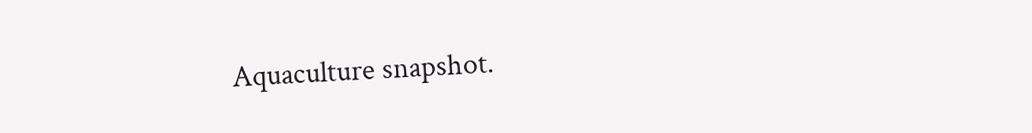Aquaculture snapshot.